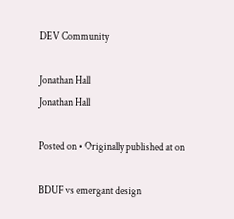DEV Community

Jonathan Hall
Jonathan Hall

Posted on • Originally published at on

BDUF vs emergant design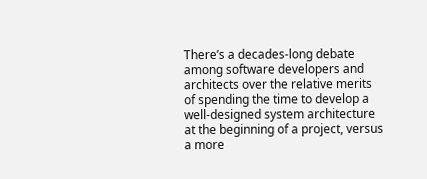There’s a decades-long debate among software developers and architects over the relative merits of spending the time to develop a well-designed system architecture at the beginning of a project, versus a more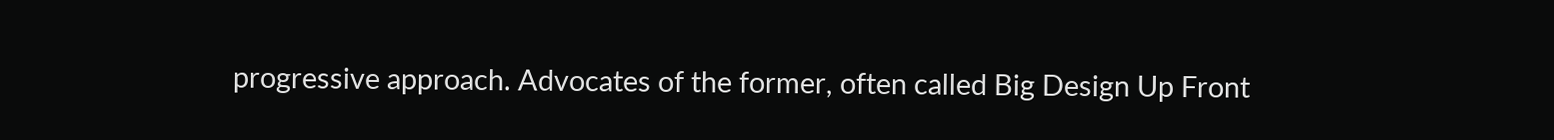progressive approach. Advocates of the former, often called Big Design Up Front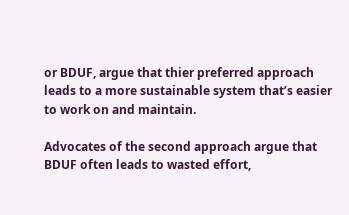or BDUF, argue that thier preferred approach leads to a more sustainable system that’s easier to work on and maintain.

Advocates of the second approach argue that BDUF often leads to wasted effort,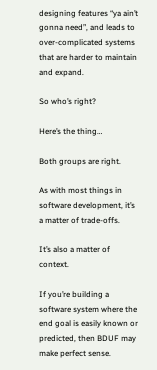designing features “ya ain’t gonna need”, and leads to over-complicated systems that are harder to maintain and expand.

So who’s right?

Here’s the thing…

Both groups are right.

As with most things in software development, it’s a matter of trade-offs.

It’s also a matter of context.

If you’re building a software system where the end goal is easily known or predicted, then BDUF may make perfect sense.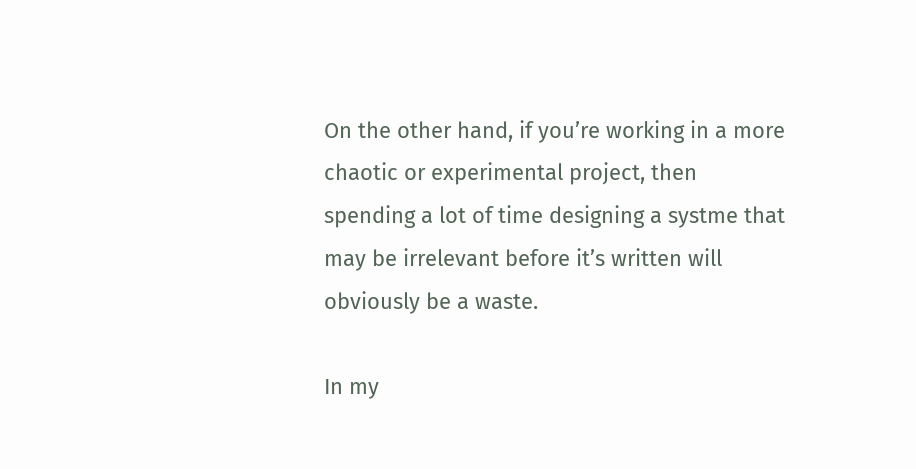On the other hand, if you’re working in a more chaotic or experimental project, then spending a lot of time designing a systme that may be irrelevant before it’s written will obviously be a waste.

In my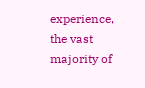experience, the vast majority of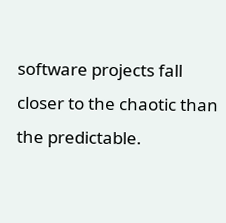software projects fall closer to the chaotic than the predictable.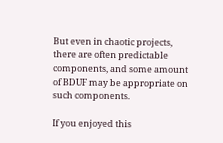But even in chaotic projects, there are often predictable components, and some amount of BDUF may be appropriate on such components.

If you enjoyed this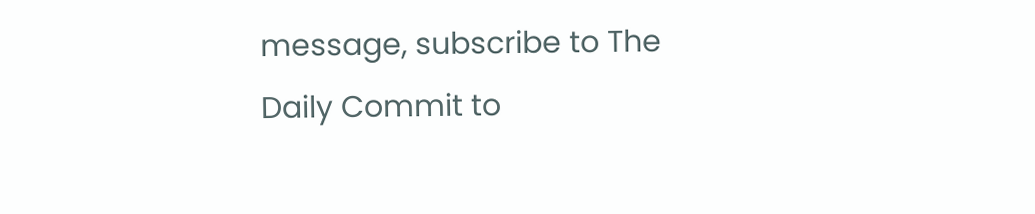message, subscribe to The Daily Commit to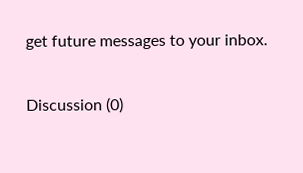get future messages to your inbox.

Discussion (0)